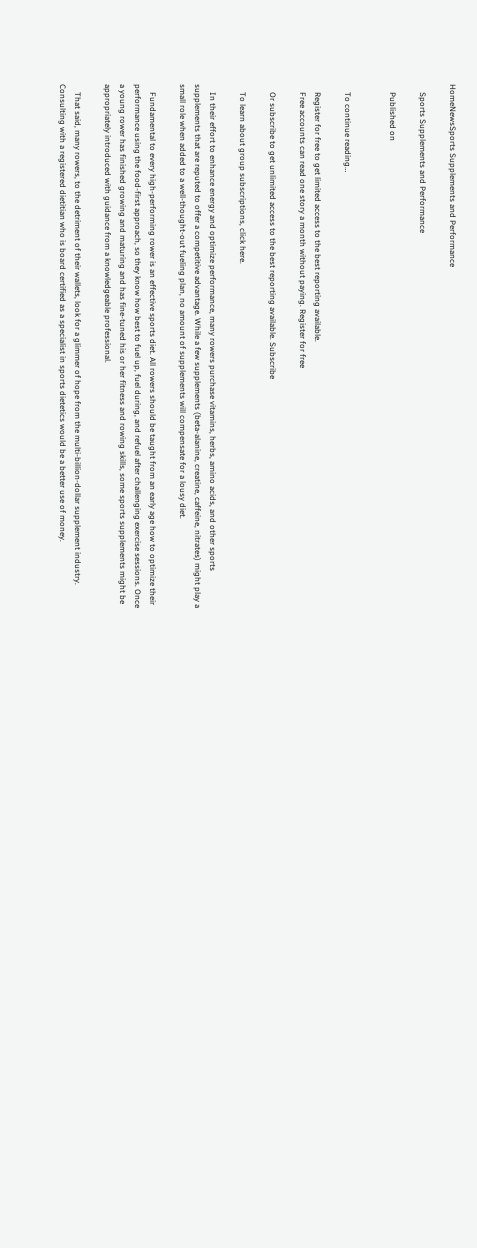HomeNewsSports Supplements and Performance

    Sports Supplements and Performance

    Published on


    To continue reading…

    Register for free to get limited access to the best reporting available.
    Free accounts can read one story a month without paying. Register for free

    Or subscribe to get unlimited access to the best reporting available. Subscribe

    To learn about group subscriptions, click here.

    In their effort to enhance energy and optimize performance, many rowers purchase vitamins, herbs, amino acids, and other sports supplements that are reputed to offer a competitive advantage. While a few supplements (beta-alanine, creatine, caffeine, nitrates) might play a small role when added to a well-thought-out fueling plan, no amount of supplements will compensate for a lousy diet.

    Fundamental to every high-performing rower is an effective sports diet. All rowers should be taught from an early age how to optimize their performance using the food-first approach, so they know how best to fuel up, fuel during, and refuel after challenging exercise sessions. Once a young rower has finished growing and maturing and has fine-tuned his or her fitness and rowing skills, some sports supplements might be appropriately introduced with guidance from a knowledgeable professional.

    That said, many rowers, to the detriment of their wallets, look for a glimmer of hope from the multi-billion-dollar supplement industry. Consulting with a registered dietitian who is board certified as a specialist in sports dietetics would be a better use of money.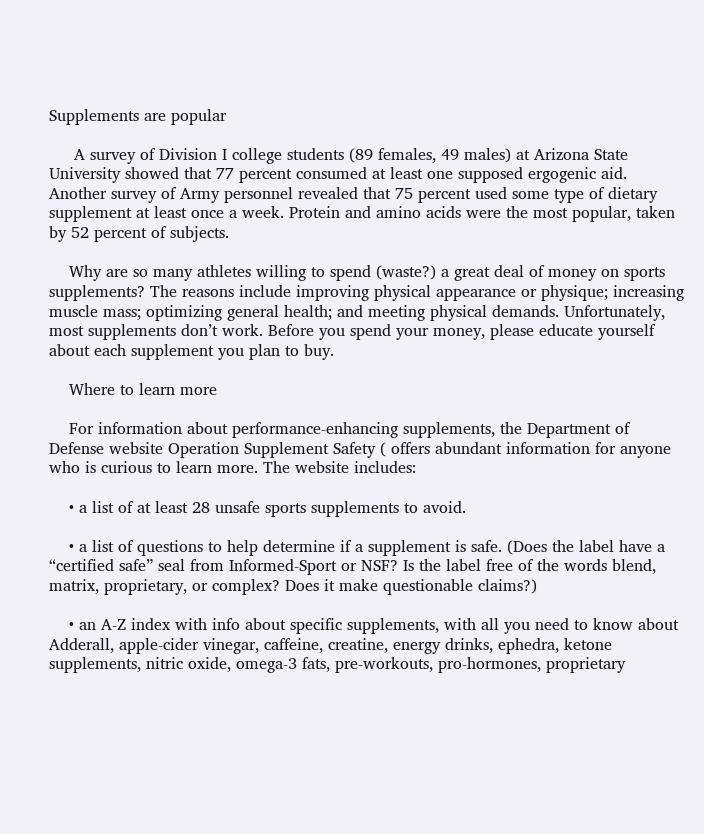Supplements are popular

     A survey of Division I college students (89 females, 49 males) at Arizona State University showed that 77 percent consumed at least one supposed ergogenic aid. Another survey of Army personnel revealed that 75 percent used some type of dietary supplement at least once a week. Protein and amino acids were the most popular, taken by 52 percent of subjects.

    Why are so many athletes willing to spend (waste?) a great deal of money on sports supplements? The reasons include improving physical appearance or physique; increasing muscle mass; optimizing general health; and meeting physical demands. Unfortunately, most supplements don’t work. Before you spend your money, please educate yourself about each supplement you plan to buy.

    Where to learn more

    For information about performance-enhancing supplements, the Department of Defense website Operation Supplement Safety ( offers abundant information for anyone who is curious to learn more. The website includes:

    • a list of at least 28 unsafe sports supplements to avoid.

    • a list of questions to help determine if a supplement is safe. (Does the label have a “certified safe” seal from Informed-Sport or NSF? Is the label free of the words blend, matrix, proprietary, or complex? Does it make questionable claims?)

    • an A-Z index with info about specific supplements, with all you need to know about Adderall, apple-cider vinegar, caffeine, creatine, energy drinks, ephedra, ketone supplements, nitric oxide, omega-3 fats, pre-workouts, pro-hormones, proprietary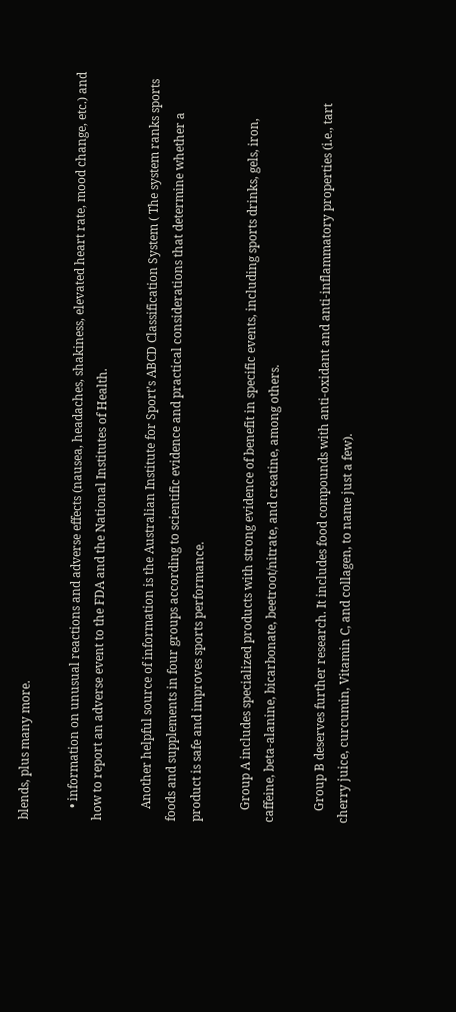blends, plus many more.

    • information on unusual reactions and adverse effects (nausea, headaches, shakiness, elevated heart rate, mood change, etc.) and how to report an adverse event to the FDA and the National Institutes of Health.

    Another helpful source of information is the Australian Institute for Sport’s ABCD Classification System ( The system ranks sports foods and supplements in four groups according to scientific evidence and practical considerations that determine whether a product is safe and improves sports performance.

    Group A includes specialized products with strong evidence of benefit in specific events, including sports drinks, gels, iron, caffeine, beta-alanine, bicarbonate, beetroot/nitrate, and creatine, among others.

    Group B deserves further research. It includes food compounds with anti-oxidant and anti-inflammatory properties (i.e., tart cherry juice, curcumin, Vitamin C, and collagen, to name just a few).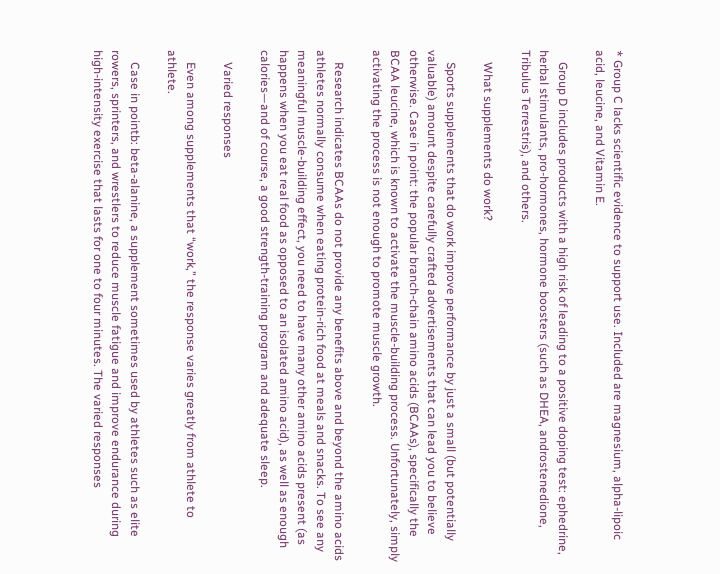* Group C lacks scientific evidence to support use. Included are magnesium, alpha-lipoic acid, leucine, and Vitamin E.

    Group D includes products with a high risk of leading to a positive doping test: ephedrine, herbal stimulants, pro-hormones, hormone boosters (such as DHEA, androstenedione, Tribulus Terrestris), and others.

    What supplements do work?

    Sports supplements that do work improve performance by just a small (but potentially valuable) amount despite carefully crafted advertisements that can lead you to believe otherwise. Case in point: the popular branch-chain amino acids (BCAAs), specifically the BCAA leucine, which is known to activate the muscle-building process. Unfortunately, simply activating the process is not enough to promote muscle growth.

    Research indicates BCAAs do not provide any benefits above and beyond the amino acids athletes normally consume when eating protein-rich food at meals and snacks. To see any meaningful muscle-building effect, you need to have many other amino acids present (as happens when you eat real food as opposed to an isolated amino acid), as well as enough calories—and of course, a good strength-training program and adequate sleep.

    Varied responses

    Even among supplements that “work,” the response varies greatly from athlete to athlete.

    Case in pointb: beta-alanine, a supplement sometimes used by athletes such as elite rowers, sprinters, and wrestlers to reduce muscle fatigue and improve endurance during high-intensity exercise that lasts for one to four minutes. The varied responses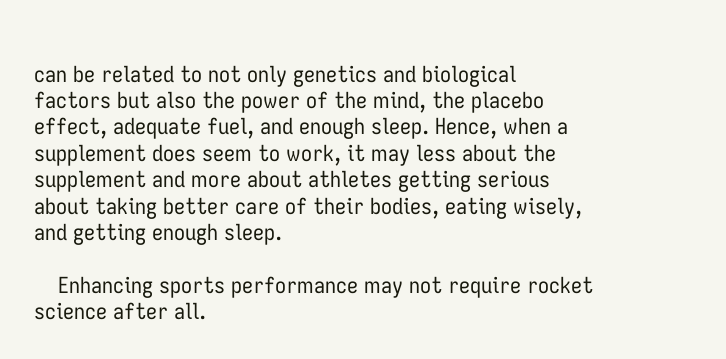can be related to not only genetics and biological factors but also the power of the mind, the placebo effect, adequate fuel, and enough sleep. Hence, when a supplement does seem to work, it may less about the supplement and more about athletes getting serious about taking better care of their bodies, eating wisely, and getting enough sleep.

    Enhancing sports performance may not require rocket science after all.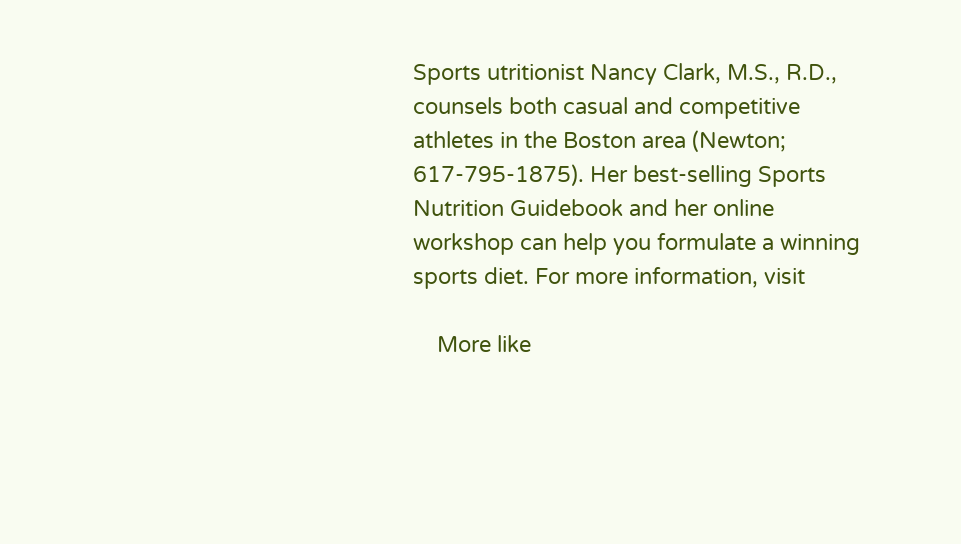Sports utritionist Nancy Clark, M.S., R.D., counsels both casual and competitive athletes in the Boston area (Newton; 617-795-1875). Her best-selling Sports Nutrition Guidebook and her online workshop can help you formulate a winning sports diet. For more information, visit

    More like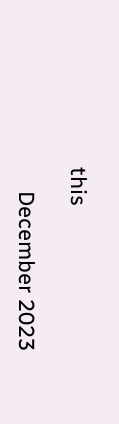this

    December 2023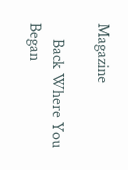Magazine

    Back Where You Began